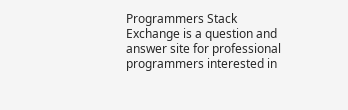Programmers Stack Exchange is a question and answer site for professional programmers interested in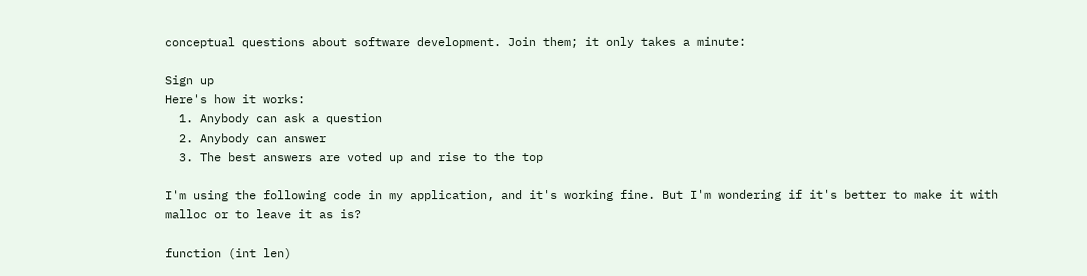conceptual questions about software development. Join them; it only takes a minute:

Sign up
Here's how it works:
  1. Anybody can ask a question
  2. Anybody can answer
  3. The best answers are voted up and rise to the top

I'm using the following code in my application, and it's working fine. But I'm wondering if it's better to make it with malloc or to leave it as is?

function (int len)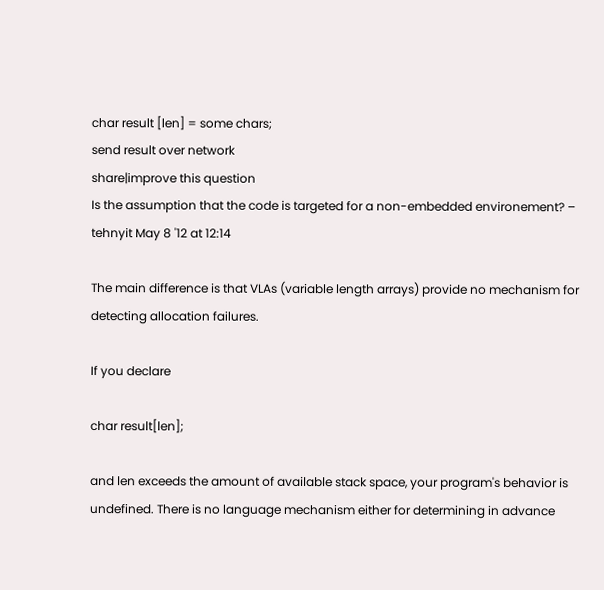char result [len] = some chars;
send result over network
share|improve this question
Is the assumption that the code is targeted for a non-embedded environement? – tehnyit May 8 '12 at 12:14

The main difference is that VLAs (variable length arrays) provide no mechanism for detecting allocation failures.

If you declare

char result[len];

and len exceeds the amount of available stack space, your program's behavior is undefined. There is no language mechanism either for determining in advance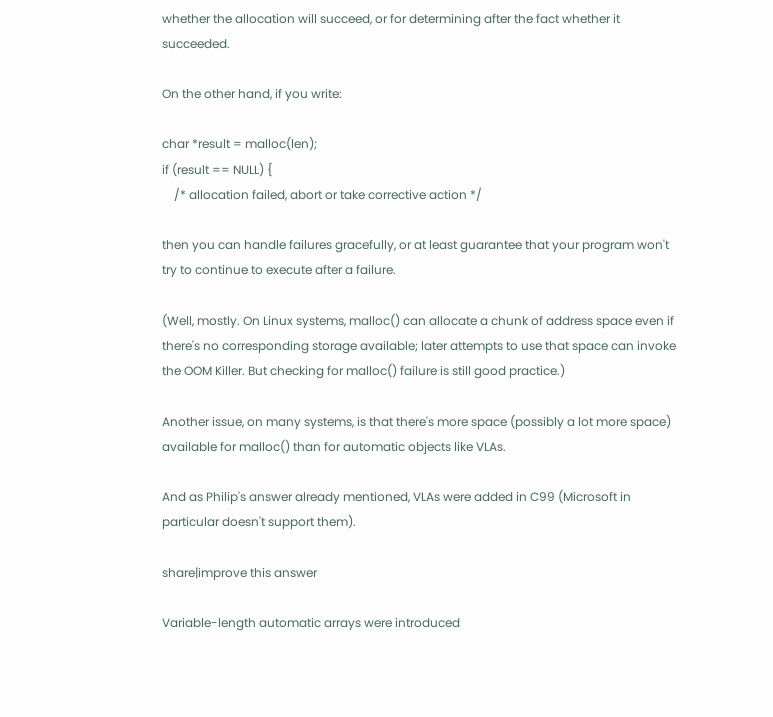whether the allocation will succeed, or for determining after the fact whether it succeeded.

On the other hand, if you write:

char *result = malloc(len);
if (result == NULL) {
    /* allocation failed, abort or take corrective action */

then you can handle failures gracefully, or at least guarantee that your program won't try to continue to execute after a failure.

(Well, mostly. On Linux systems, malloc() can allocate a chunk of address space even if there's no corresponding storage available; later attempts to use that space can invoke the OOM Killer. But checking for malloc() failure is still good practice.)

Another issue, on many systems, is that there's more space (possibly a lot more space) available for malloc() than for automatic objects like VLAs.

And as Philip's answer already mentioned, VLAs were added in C99 (Microsoft in particular doesn't support them).

share|improve this answer

Variable-length automatic arrays were introduced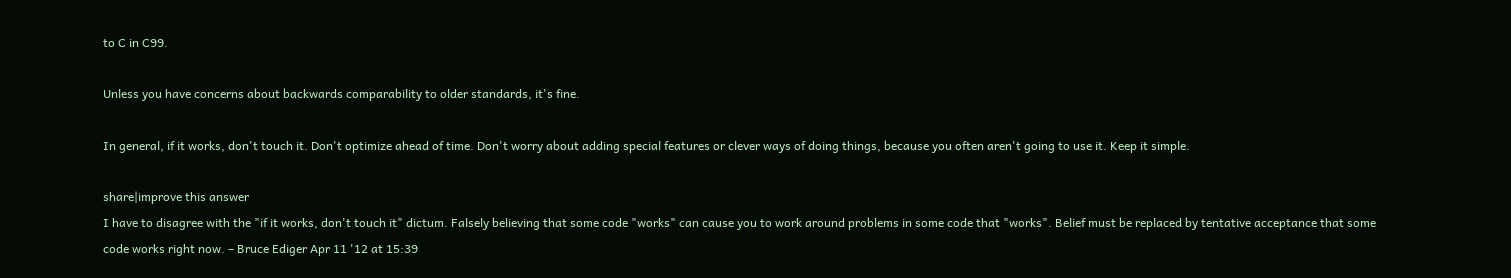to C in C99.

Unless you have concerns about backwards comparability to older standards, it's fine.

In general, if it works, don't touch it. Don't optimize ahead of time. Don't worry about adding special features or clever ways of doing things, because you often aren't going to use it. Keep it simple.

share|improve this answer
I have to disagree with the "if it works, don't touch it" dictum. Falsely believing that some code "works" can cause you to work around problems in some code that "works". Belief must be replaced by tentative acceptance that some code works right now. – Bruce Ediger Apr 11 '12 at 15:39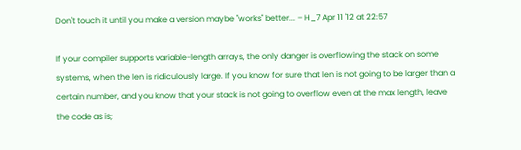Don't touch it until you make a version maybe "works" better... – H_7 Apr 11 '12 at 22:57

If your compiler supports variable-length arrays, the only danger is overflowing the stack on some systems, when the len is ridiculously large. If you know for sure that len is not going to be larger than a certain number, and you know that your stack is not going to overflow even at the max length, leave the code as is;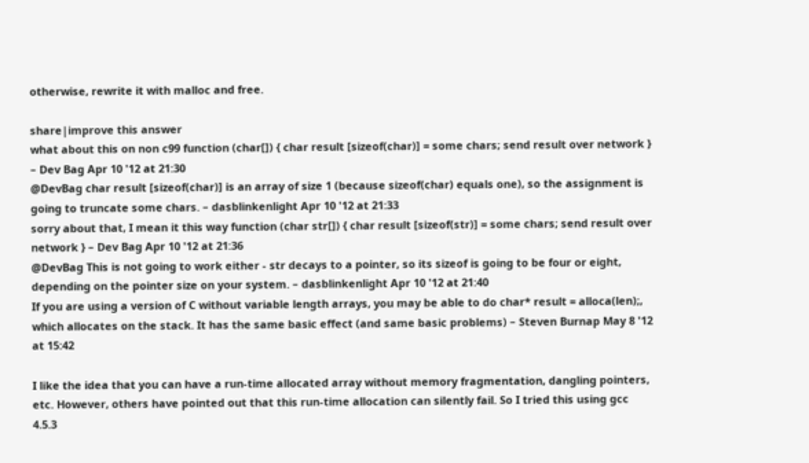otherwise, rewrite it with malloc and free.

share|improve this answer
what about this on non c99 function (char[]) { char result [sizeof(char)] = some chars; send result over network } – Dev Bag Apr 10 '12 at 21:30
@DevBag char result [sizeof(char)] is an array of size 1 (because sizeof(char) equals one), so the assignment is going to truncate some chars. – dasblinkenlight Apr 10 '12 at 21:33
sorry about that, I mean it this way function (char str[]) { char result [sizeof(str)] = some chars; send result over network } – Dev Bag Apr 10 '12 at 21:36
@DevBag This is not going to work either - str decays to a pointer, so its sizeof is going to be four or eight, depending on the pointer size on your system. – dasblinkenlight Apr 10 '12 at 21:40
If you are using a version of C without variable length arrays, you may be able to do char* result = alloca(len);, which allocates on the stack. It has the same basic effect (and same basic problems) – Steven Burnap May 8 '12 at 15:42

I like the idea that you can have a run-time allocated array without memory fragmentation, dangling pointers, etc. However, others have pointed out that this run-time allocation can silently fail. So I tried this using gcc 4.5.3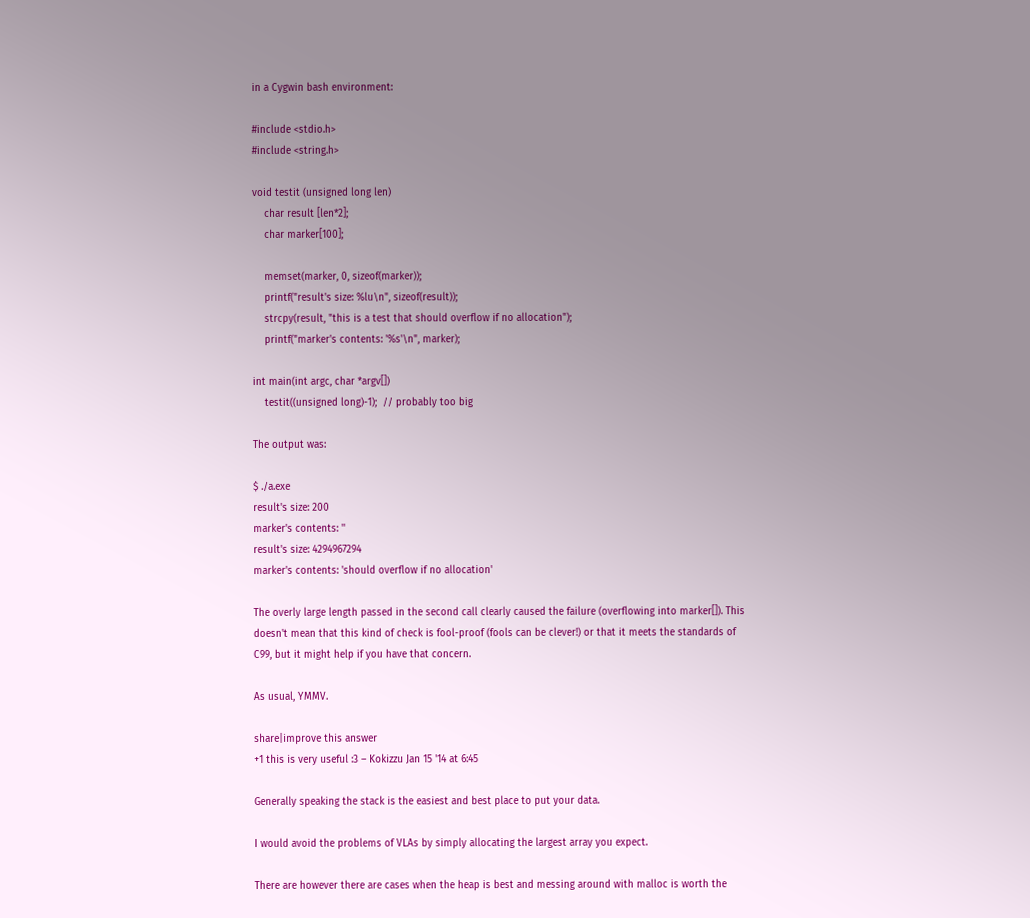in a Cygwin bash environment:

#include <stdio.h>
#include <string.h>

void testit (unsigned long len)
    char result [len*2];
    char marker[100];

    memset(marker, 0, sizeof(marker));
    printf("result's size: %lu\n", sizeof(result));
    strcpy(result, "this is a test that should overflow if no allocation");
    printf("marker's contents: '%s'\n", marker);

int main(int argc, char *argv[])
    testit((unsigned long)-1);  // probably too big

The output was:

$ ./a.exe
result's size: 200
marker's contents: ''
result's size: 4294967294
marker's contents: 'should overflow if no allocation'

The overly large length passed in the second call clearly caused the failure (overflowing into marker[]). This doesn't mean that this kind of check is fool-proof (fools can be clever!) or that it meets the standards of C99, but it might help if you have that concern.

As usual, YMMV.

share|improve this answer
+1 this is very useful :3 – Kokizzu Jan 15 '14 at 6:45

Generally speaking the stack is the easiest and best place to put your data.

I would avoid the problems of VLAs by simply allocating the largest array you expect.

There are however there are cases when the heap is best and messing around with malloc is worth the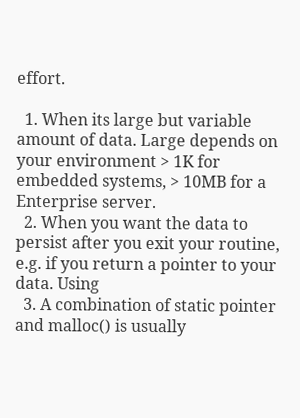effort.

  1. When its large but variable amount of data. Large depends on your environment > 1K for embedded systems, > 10MB for a Enterprise server.
  2. When you want the data to persist after you exit your routine, e.g. if you return a pointer to your data. Using
  3. A combination of static pointer and malloc() is usually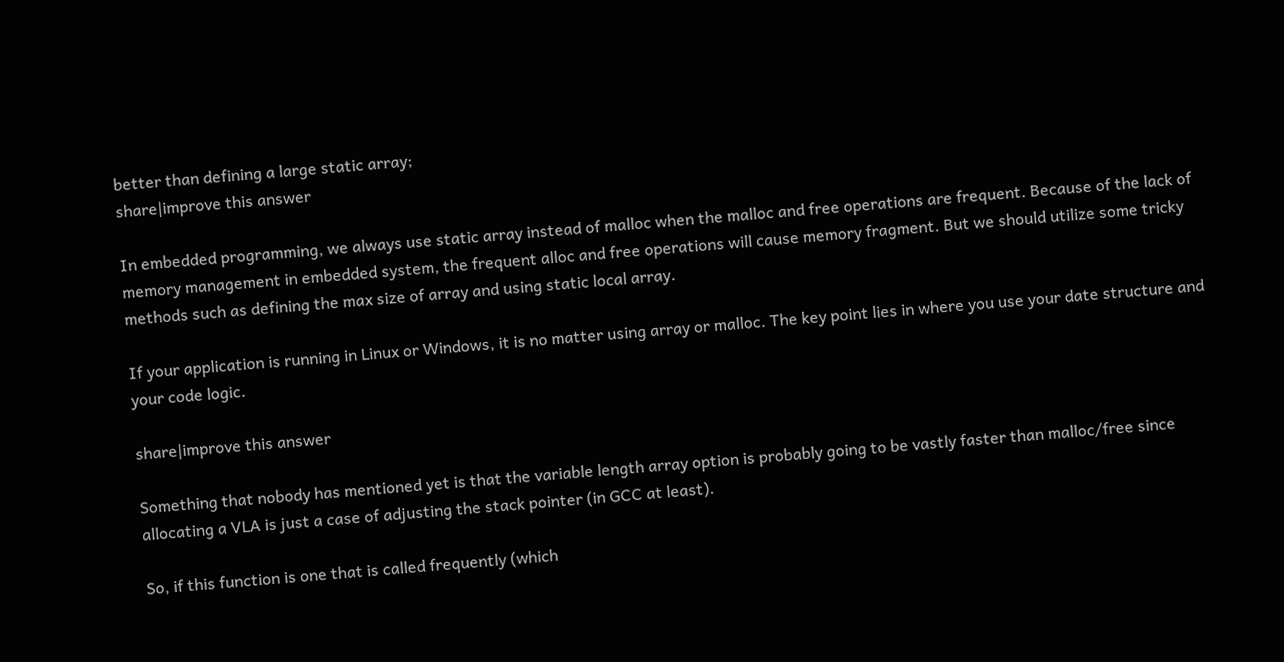better than defining a large static array;
share|improve this answer

In embedded programming, we always use static array instead of malloc when the malloc and free operations are frequent. Because of the lack of memory management in embedded system, the frequent alloc and free operations will cause memory fragment. But we should utilize some tricky methods such as defining the max size of array and using static local array.

If your application is running in Linux or Windows, it is no matter using array or malloc. The key point lies in where you use your date structure and your code logic.

share|improve this answer

Something that nobody has mentioned yet is that the variable length array option is probably going to be vastly faster than malloc/free since allocating a VLA is just a case of adjusting the stack pointer (in GCC at least).

So, if this function is one that is called frequently (which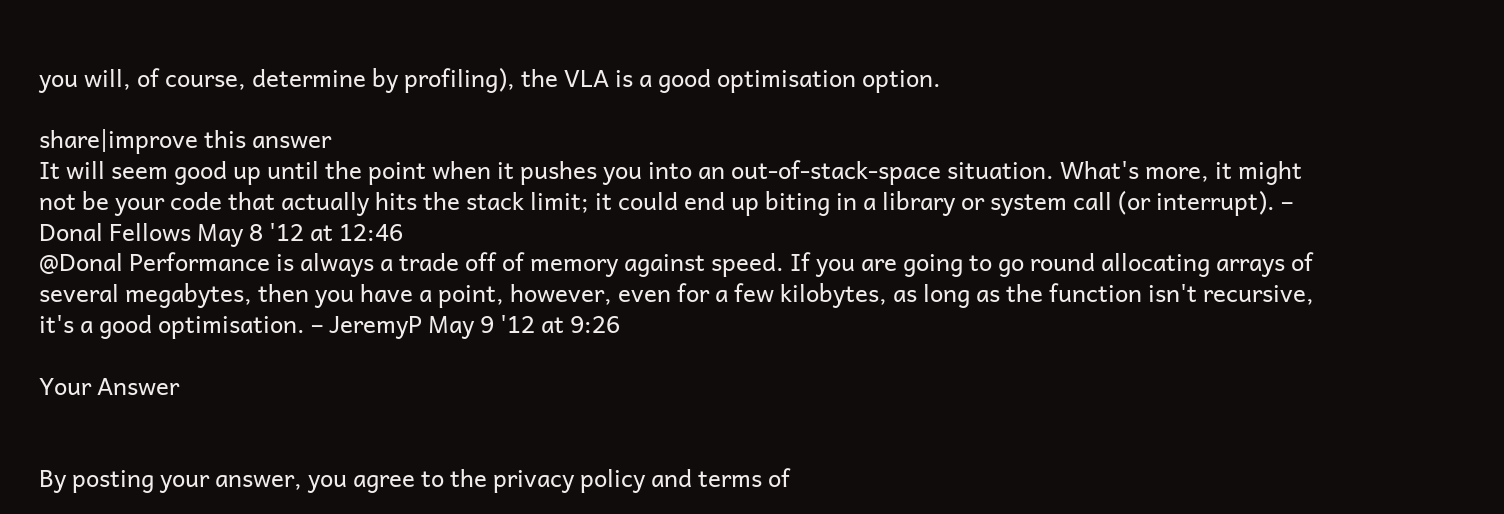you will, of course, determine by profiling), the VLA is a good optimisation option.

share|improve this answer
It will seem good up until the point when it pushes you into an out-of-stack-space situation. What's more, it might not be your code that actually hits the stack limit; it could end up biting in a library or system call (or interrupt). – Donal Fellows May 8 '12 at 12:46
@Donal Performance is always a trade off of memory against speed. If you are going to go round allocating arrays of several megabytes, then you have a point, however, even for a few kilobytes, as long as the function isn't recursive, it's a good optimisation. – JeremyP May 9 '12 at 9:26

Your Answer


By posting your answer, you agree to the privacy policy and terms of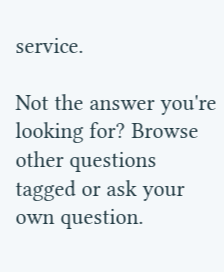service.

Not the answer you're looking for? Browse other questions tagged or ask your own question.